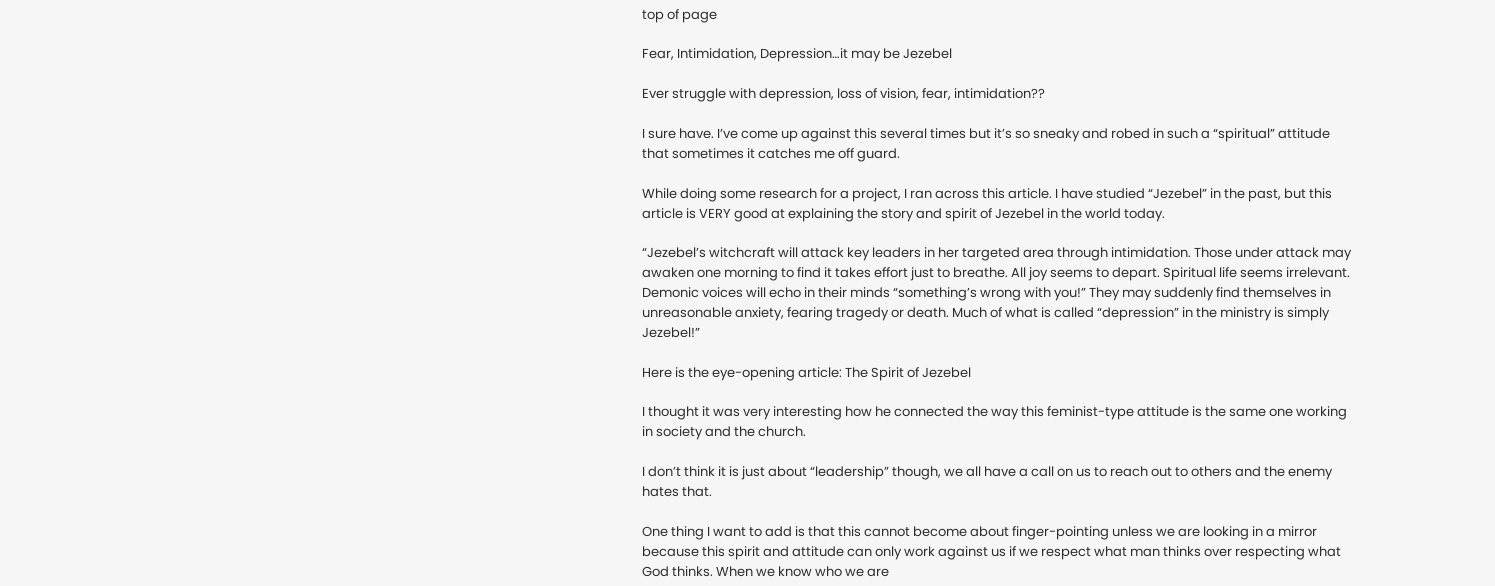top of page

Fear, Intimidation, Depression…it may be Jezebel

Ever struggle with depression, loss of vision, fear, intimidation??

I sure have. I’ve come up against this several times but it’s so sneaky and robed in such a “spiritual” attitude that sometimes it catches me off guard.

While doing some research for a project, I ran across this article. I have studied “Jezebel” in the past, but this article is VERY good at explaining the story and spirit of Jezebel in the world today.

“Jezebel’s witchcraft will attack key leaders in her targeted area through intimidation. Those under attack may awaken one morning to find it takes effort just to breathe. All joy seems to depart. Spiritual life seems irrelevant. Demonic voices will echo in their minds “something’s wrong with you!” They may suddenly find themselves in unreasonable anxiety, fearing tragedy or death. Much of what is called “depression” in the ministry is simply Jezebel!”

Here is the eye-opening article: The Spirit of Jezebel

I thought it was very interesting how he connected the way this feminist-type attitude is the same one working in society and the church.

I don’t think it is just about “leadership” though, we all have a call on us to reach out to others and the enemy hates that.

One thing I want to add is that this cannot become about finger-pointing unless we are looking in a mirror because this spirit and attitude can only work against us if we respect what man thinks over respecting what God thinks. When we know who we are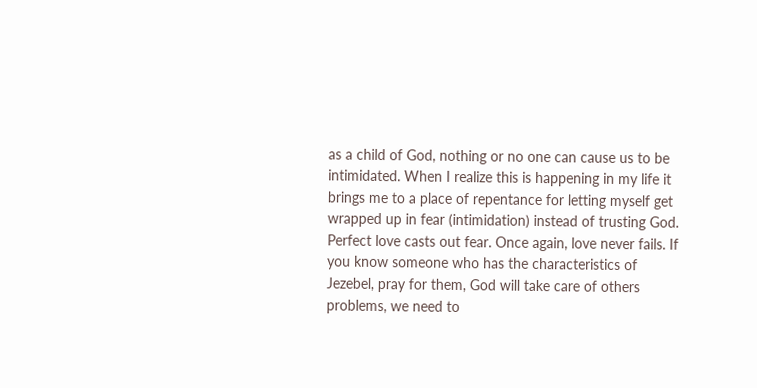as a child of God, nothing or no one can cause us to be intimidated. When I realize this is happening in my life it brings me to a place of repentance for letting myself get wrapped up in fear (intimidation) instead of trusting God. Perfect love casts out fear. Once again, love never fails. If you know someone who has the characteristics of Jezebel, pray for them, God will take care of others problems, we need to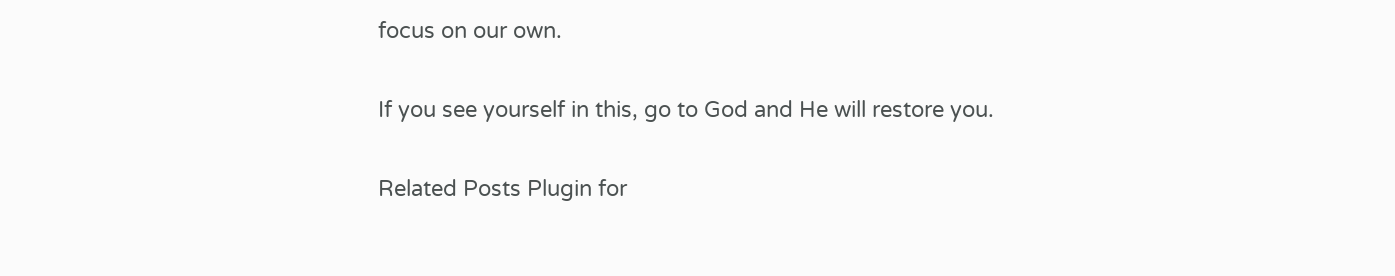focus on our own.

If you see yourself in this, go to God and He will restore you.

Related Posts Plugin for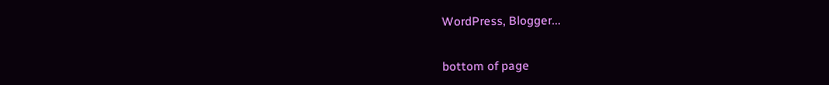WordPress, Blogger...


bottom of page